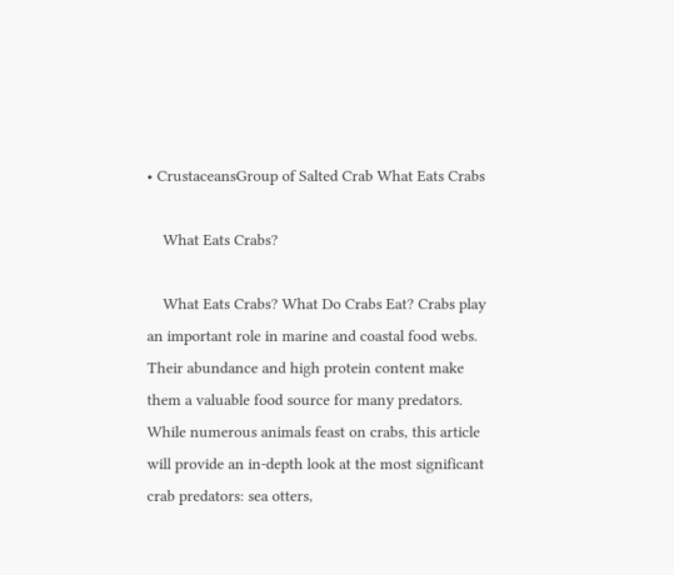• CrustaceansGroup of Salted Crab What Eats Crabs

    What Eats Crabs?

    What Eats Crabs? What Do Crabs Eat? Crabs play an important role in marine and coastal food webs. Their abundance and high protein content make them a valuable food source for many predators.  While numerous animals feast on crabs, this article will provide an in-depth look at the most significant crab predators: sea otters,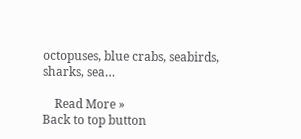octopuses, blue crabs, seabirds, sharks, sea…

    Read More »
Back to top button